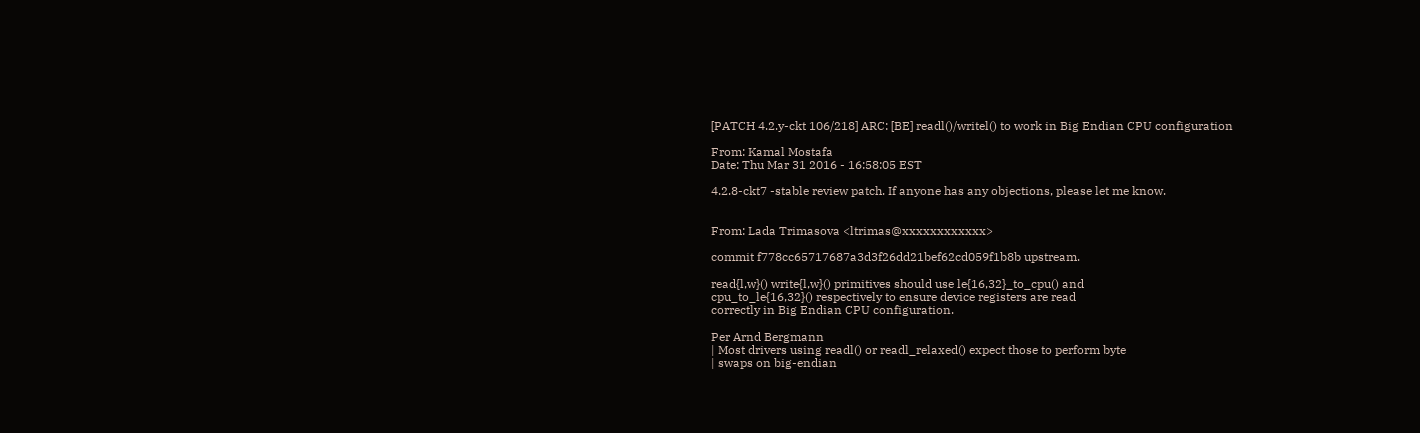[PATCH 4.2.y-ckt 106/218] ARC: [BE] readl()/writel() to work in Big Endian CPU configuration

From: Kamal Mostafa
Date: Thu Mar 31 2016 - 16:58:05 EST

4.2.8-ckt7 -stable review patch. If anyone has any objections, please let me know.


From: Lada Trimasova <ltrimas@xxxxxxxxxxxx>

commit f778cc65717687a3d3f26dd21bef62cd059f1b8b upstream.

read{l,w}() write{l,w}() primitives should use le{16,32}_to_cpu() and
cpu_to_le{16,32}() respectively to ensure device registers are read
correctly in Big Endian CPU configuration.

Per Arnd Bergmann
| Most drivers using readl() or readl_relaxed() expect those to perform byte
| swaps on big-endian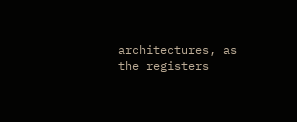architectures, as the registers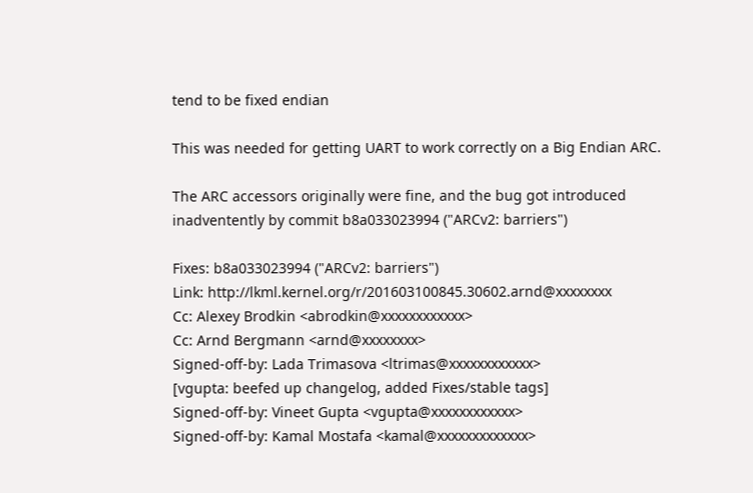tend to be fixed endian

This was needed for getting UART to work correctly on a Big Endian ARC.

The ARC accessors originally were fine, and the bug got introduced
inadventently by commit b8a033023994 ("ARCv2: barriers")

Fixes: b8a033023994 ("ARCv2: barriers")
Link: http://lkml.kernel.org/r/201603100845.30602.arnd@xxxxxxxx
Cc: Alexey Brodkin <abrodkin@xxxxxxxxxxxx>
Cc: Arnd Bergmann <arnd@xxxxxxxx>
Signed-off-by: Lada Trimasova <ltrimas@xxxxxxxxxxxx>
[vgupta: beefed up changelog, added Fixes/stable tags]
Signed-off-by: Vineet Gupta <vgupta@xxxxxxxxxxxx>
Signed-off-by: Kamal Mostafa <kamal@xxxxxxxxxxxxx>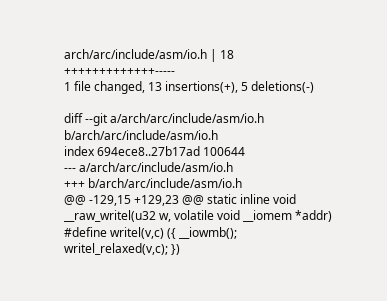arch/arc/include/asm/io.h | 18 +++++++++++++-----
1 file changed, 13 insertions(+), 5 deletions(-)

diff --git a/arch/arc/include/asm/io.h b/arch/arc/include/asm/io.h
index 694ece8..27b17ad 100644
--- a/arch/arc/include/asm/io.h
+++ b/arch/arc/include/asm/io.h
@@ -129,15 +129,23 @@ static inline void __raw_writel(u32 w, volatile void __iomem *addr)
#define writel(v,c) ({ __iowmb(); writel_relaxed(v,c); })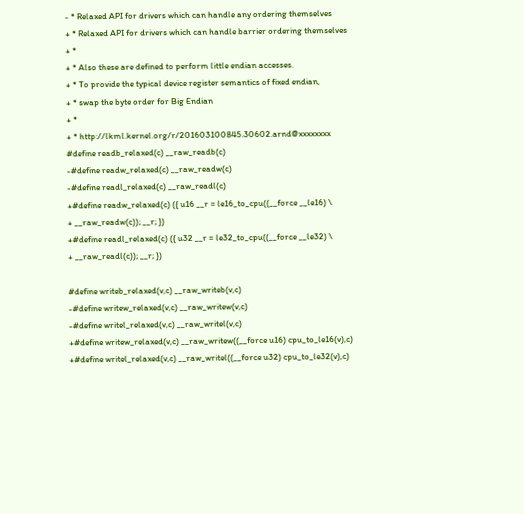- * Relaxed API for drivers which can handle any ordering themselves
+ * Relaxed API for drivers which can handle barrier ordering themselves
+ *
+ * Also these are defined to perform little endian accesses.
+ * To provide the typical device register semantics of fixed endian,
+ * swap the byte order for Big Endian
+ *
+ * http://lkml.kernel.org/r/201603100845.30602.arnd@xxxxxxxx
#define readb_relaxed(c) __raw_readb(c)
-#define readw_relaxed(c) __raw_readw(c)
-#define readl_relaxed(c) __raw_readl(c)
+#define readw_relaxed(c) ({ u16 __r = le16_to_cpu((__force __le16) \
+ __raw_readw(c)); __r; })
+#define readl_relaxed(c) ({ u32 __r = le32_to_cpu((__force __le32) \
+ __raw_readl(c)); __r; })

#define writeb_relaxed(v,c) __raw_writeb(v,c)
-#define writew_relaxed(v,c) __raw_writew(v,c)
-#define writel_relaxed(v,c) __raw_writel(v,c)
+#define writew_relaxed(v,c) __raw_writew((__force u16) cpu_to_le16(v),c)
+#define writel_relaxed(v,c) __raw_writel((__force u32) cpu_to_le32(v),c)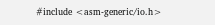#include <asm-generic/io.h>